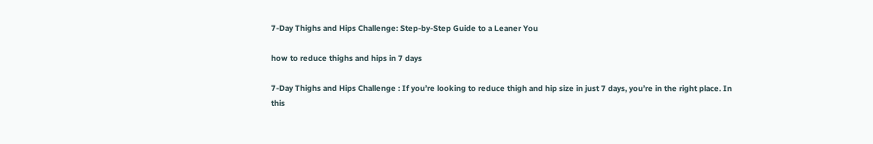7-Day Thighs and Hips Challenge: Step-by-Step Guide to a Leaner You

how to reduce thighs and hips in 7 days

7-Day Thighs and Hips Challenge : If you’re looking to reduce thigh and hip size in just 7 days, you’re in the right place. In this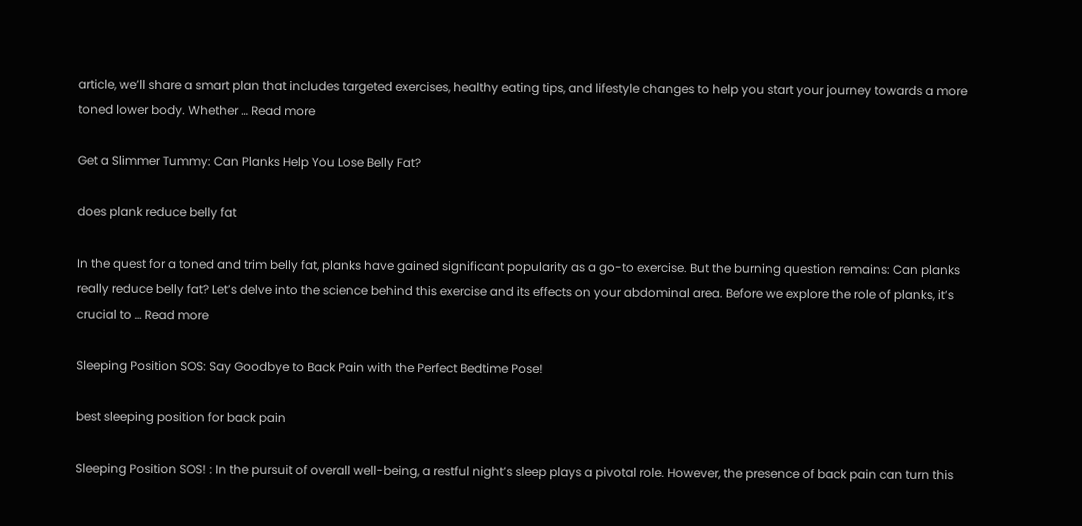article, we’ll share a smart plan that includes targeted exercises, healthy eating tips, and lifestyle changes to help you start your journey towards a more toned lower body. Whether … Read more

Get a Slimmer Tummy: Can Planks Help You Lose Belly Fat?

does plank reduce belly fat

In the quest for a toned and trim belly fat, planks have gained significant popularity as a go-to exercise. But the burning question remains: Can planks really reduce belly fat? Let’s delve into the science behind this exercise and its effects on your abdominal area. Before we explore the role of planks, it’s crucial to … Read more

Sleeping Position SOS: Say Goodbye to Back Pain with the Perfect Bedtime Pose!

best sleeping position for back pain

Sleeping Position SOS! : In the pursuit of overall well-being, a restful night’s sleep plays a pivotal role. However, the presence of back pain can turn this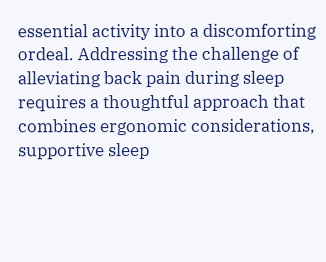essential activity into a discomforting ordeal. Addressing the challenge of alleviating back pain during sleep requires a thoughtful approach that combines ergonomic considerations, supportive sleep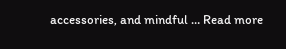accessories, and mindful … Read more